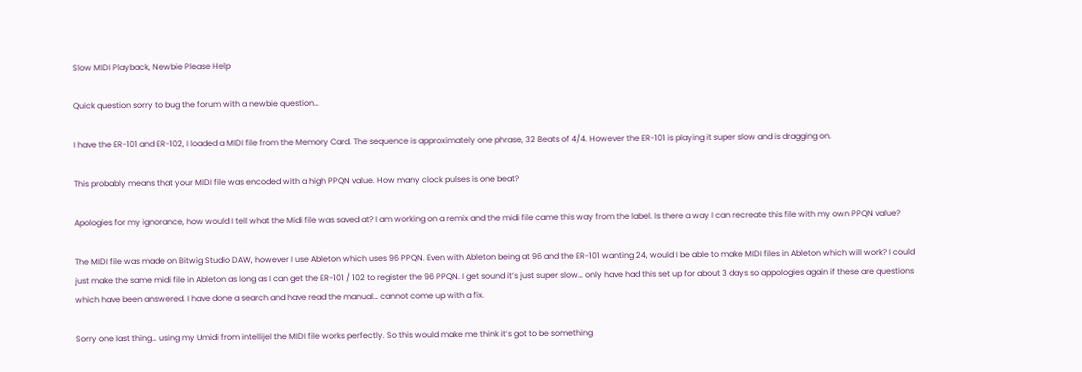Slow MIDI Playback, Newbie Please Help

Quick question sorry to bug the forum with a newbie question…

I have the ER-101 and ER-102, I loaded a MIDI file from the Memory Card. The sequence is approximately one phrase, 32 Beats of 4/4. However the ER-101 is playing it super slow and is dragging on.

This probably means that your MIDI file was encoded with a high PPQN value. How many clock pulses is one beat?

Apologies for my ignorance, how would I tell what the Midi file was saved at? I am working on a remix and the midi file came this way from the label. Is there a way I can recreate this file with my own PPQN value?

The MIDI file was made on Bitwig Studio DAW, however I use Ableton which uses 96 PPQN. Even with Ableton being at 96 and the ER-101 wanting 24, would I be able to make MIDI files in Ableton which will work? I could just make the same midi file in Ableton as long as I can get the ER-101 / 102 to register the 96 PPQN. I get sound it’s just super slow… only have had this set up for about 3 days so appologies again if these are questions which have been answered. I have done a search and have read the manual… cannot come up with a fix.

Sorry one last thing… using my Umidi from intellijel the MIDI file works perfectly. So this would make me think it’s got to be something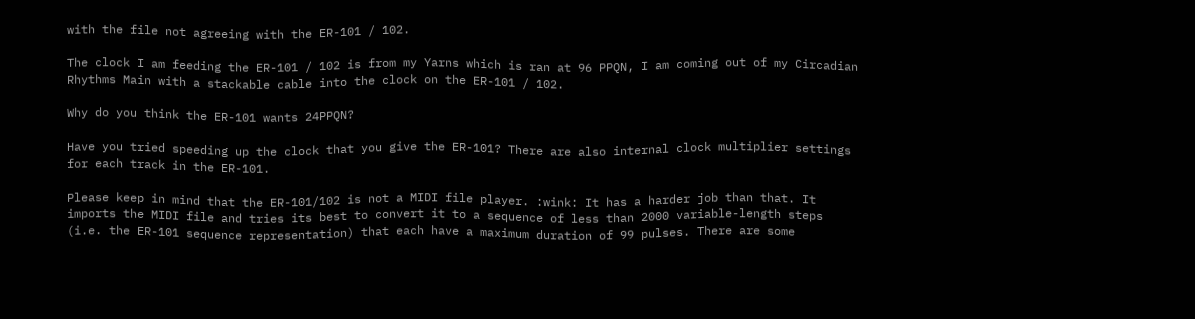with the file not agreeing with the ER-101 / 102.

The clock I am feeding the ER-101 / 102 is from my Yarns which is ran at 96 PPQN, I am coming out of my Circadian Rhythms Main with a stackable cable into the clock on the ER-101 / 102.

Why do you think the ER-101 wants 24PPQN?

Have you tried speeding up the clock that you give the ER-101? There are also internal clock multiplier settings for each track in the ER-101.

Please keep in mind that the ER-101/102 is not a MIDI file player. :wink: It has a harder job than that. It imports the MIDI file and tries its best to convert it to a sequence of less than 2000 variable-length steps (i.e. the ER-101 sequence representation) that each have a maximum duration of 99 pulses. There are some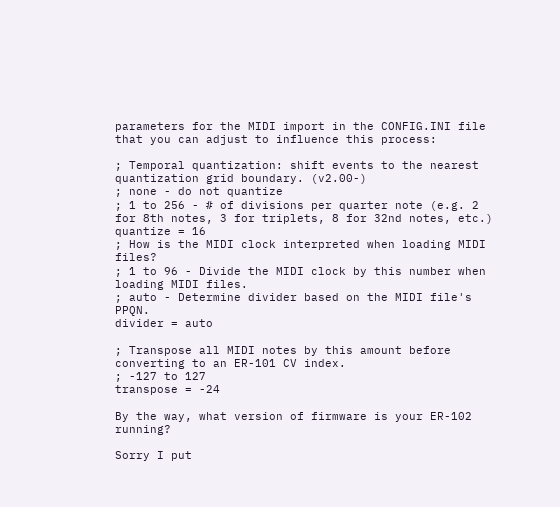parameters for the MIDI import in the CONFIG.INI file that you can adjust to influence this process:

; Temporal quantization: shift events to the nearest quantization grid boundary. (v2.00-)
; none - do not quantize
; 1 to 256 - # of divisions per quarter note (e.g. 2 for 8th notes, 3 for triplets, 8 for 32nd notes, etc.)
quantize = 16
; How is the MIDI clock interpreted when loading MIDI files?
; 1 to 96 - Divide the MIDI clock by this number when loading MIDI files.
; auto - Determine divider based on the MIDI file's PPQN.
divider = auto

; Transpose all MIDI notes by this amount before converting to an ER-101 CV index.
; -127 to 127
transpose = -24

By the way, what version of firmware is your ER-102 running?

Sorry I put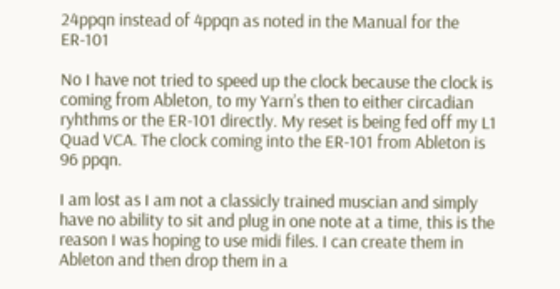24ppqn instead of 4ppqn as noted in the Manual for the ER-101

No I have not tried to speed up the clock because the clock is coming from Ableton, to my Yarn’s then to either circadian ryhthms or the ER-101 directly. My reset is being fed off my L1 Quad VCA. The clock coming into the ER-101 from Ableton is 96 ppqn.

I am lost as I am not a classicly trained muscian and simply have no ability to sit and plug in one note at a time, this is the reason I was hoping to use midi files. I can create them in Ableton and then drop them in a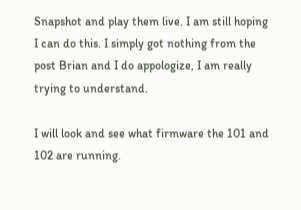Snapshot and play them live. I am still hoping I can do this. I simply got nothing from the post Brian and I do appologize, I am really trying to understand.

I will look and see what firmware the 101 and 102 are running.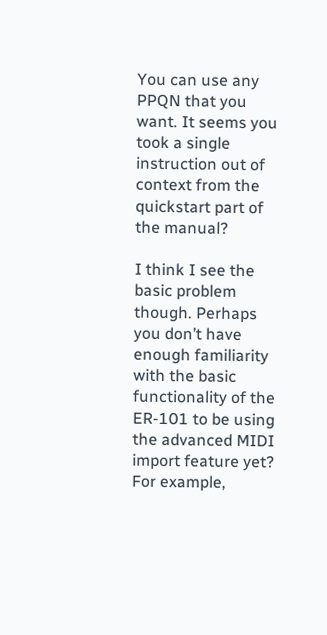You can use any PPQN that you want. It seems you took a single instruction out of context from the quickstart part of the manual?

I think I see the basic problem though. Perhaps you don’t have enough familiarity with the basic functionality of the ER-101 to be using the advanced MIDI import feature yet? For example,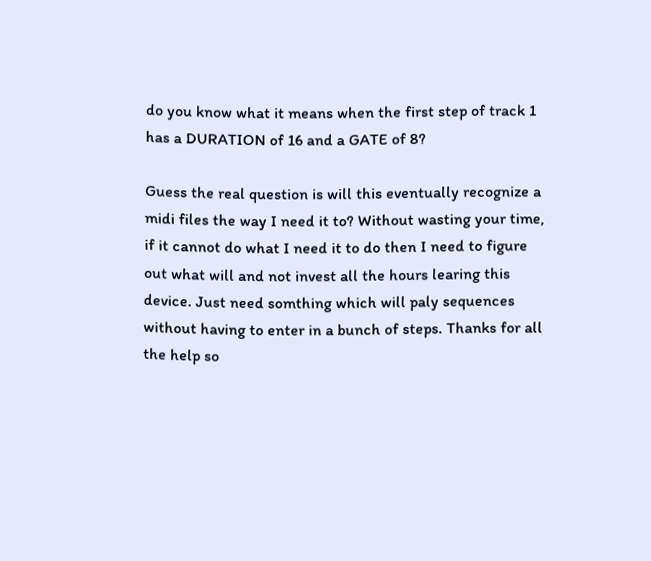do you know what it means when the first step of track 1 has a DURATION of 16 and a GATE of 8?

Guess the real question is will this eventually recognize a midi files the way I need it to? Without wasting your time, if it cannot do what I need it to do then I need to figure out what will and not invest all the hours learing this device. Just need somthing which will paly sequences without having to enter in a bunch of steps. Thanks for all the help so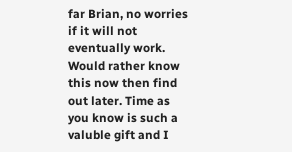far Brian, no worries if it will not eventually work. Would rather know this now then find out later. Time as you know is such a valuble gift and I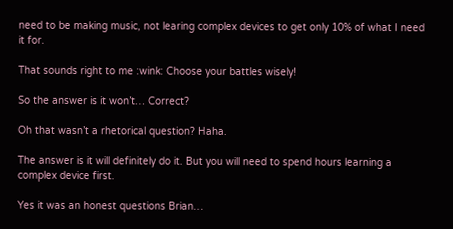need to be making music, not learing complex devices to get only 10% of what I need it for.

That sounds right to me :wink: Choose your battles wisely!

So the answer is it won’t… Correct?

Oh that wasn’t a rhetorical question? Haha.

The answer is it will definitely do it. But you will need to spend hours learning a complex device first.

Yes it was an honest questions Brian…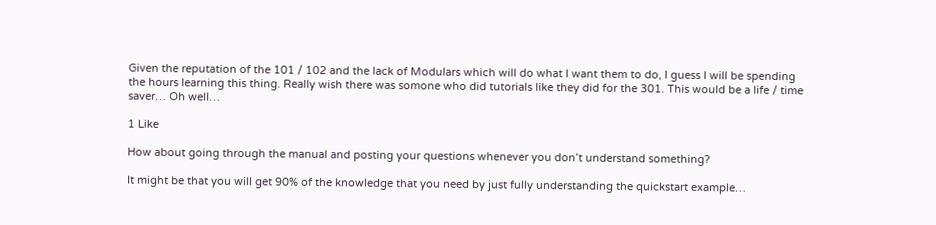Given the reputation of the 101 / 102 and the lack of Modulars which will do what I want them to do, I guess I will be spending the hours learning this thing. Really wish there was somone who did tutorials like they did for the 301. This would be a life / time saver… Oh well…

1 Like

How about going through the manual and posting your questions whenever you don’t understand something?

It might be that you will get 90% of the knowledge that you need by just fully understanding the quickstart example…